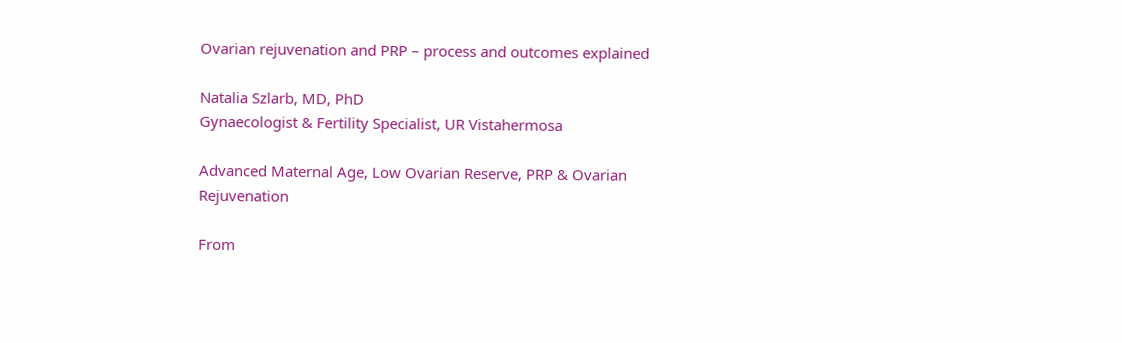Ovarian rejuvenation and PRP – process and outcomes explained

Natalia Szlarb, MD, PhD
Gynaecologist & Fertility Specialist, UR Vistahermosa

Advanced Maternal Age, Low Ovarian Reserve, PRP & Ovarian Rejuvenation

From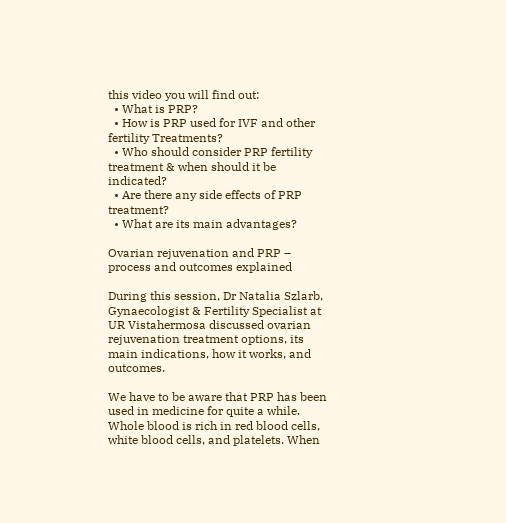this video you will find out:
  • What is PRP?
  • How is PRP used for IVF and other fertility Treatments?
  • Who should consider PRP fertility treatment & when should it be indicated?
  • Are there any side effects of PRP treatment?
  • What are its main advantages?

Ovarian rejuvenation and PRP – process and outcomes explained

During this session, Dr Natalia Szlarb, Gynaecologist & Fertility Specialist at UR Vistahermosa discussed ovarian rejuvenation treatment options, its main indications, how it works, and outcomes.

We have to be aware that PRP has been used in medicine for quite a while. Whole blood is rich in red blood cells, white blood cells, and platelets. When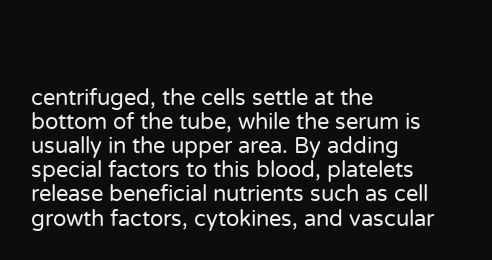centrifuged, the cells settle at the bottom of the tube, while the serum is usually in the upper area. By adding special factors to this blood, platelets release beneficial nutrients such as cell growth factors, cytokines, and vascular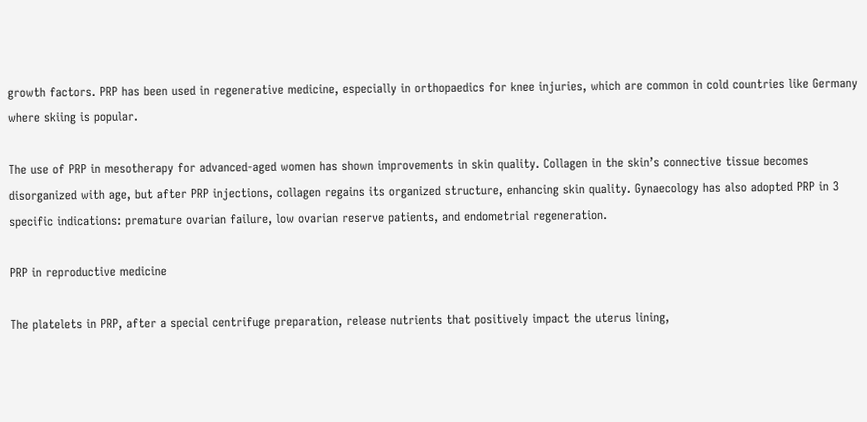growth factors. PRP has been used in regenerative medicine, especially in orthopaedics for knee injuries, which are common in cold countries like Germany where skiing is popular.

The use of PRP in mesotherapy for advanced-aged women has shown improvements in skin quality. Collagen in the skin’s connective tissue becomes disorganized with age, but after PRP injections, collagen regains its organized structure, enhancing skin quality. Gynaecology has also adopted PRP in 3 specific indications: premature ovarian failure, low ovarian reserve patients, and endometrial regeneration.

PRP in reproductive medicine

The platelets in PRP, after a special centrifuge preparation, release nutrients that positively impact the uterus lining,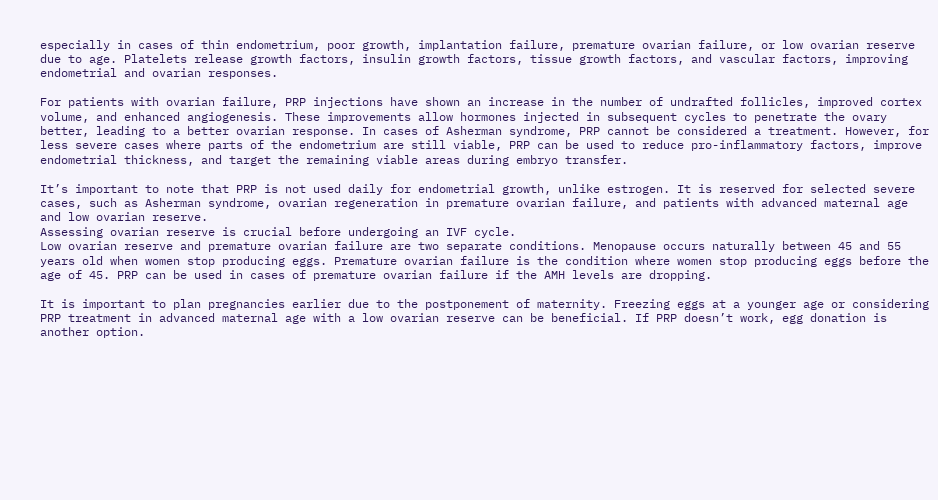especially in cases of thin endometrium, poor growth, implantation failure, premature ovarian failure, or low ovarian reserve due to age. Platelets release growth factors, insulin growth factors, tissue growth factors, and vascular factors, improving endometrial and ovarian responses.

For patients with ovarian failure, PRP injections have shown an increase in the number of undrafted follicles, improved cortex volume, and enhanced angiogenesis. These improvements allow hormones injected in subsequent cycles to penetrate the ovary better, leading to a better ovarian response. In cases of Asherman syndrome, PRP cannot be considered a treatment. However, for less severe cases where parts of the endometrium are still viable, PRP can be used to reduce pro-inflammatory factors, improve endometrial thickness, and target the remaining viable areas during embryo transfer.

It’s important to note that PRP is not used daily for endometrial growth, unlike estrogen. It is reserved for selected severe cases, such as Asherman syndrome, ovarian regeneration in premature ovarian failure, and patients with advanced maternal age and low ovarian reserve.
Assessing ovarian reserve is crucial before undergoing an IVF cycle.
Low ovarian reserve and premature ovarian failure are two separate conditions. Menopause occurs naturally between 45 and 55 years old when women stop producing eggs. Premature ovarian failure is the condition where women stop producing eggs before the age of 45. PRP can be used in cases of premature ovarian failure if the AMH levels are dropping.

It is important to plan pregnancies earlier due to the postponement of maternity. Freezing eggs at a younger age or considering PRP treatment in advanced maternal age with a low ovarian reserve can be beneficial. If PRP doesn’t work, egg donation is another option.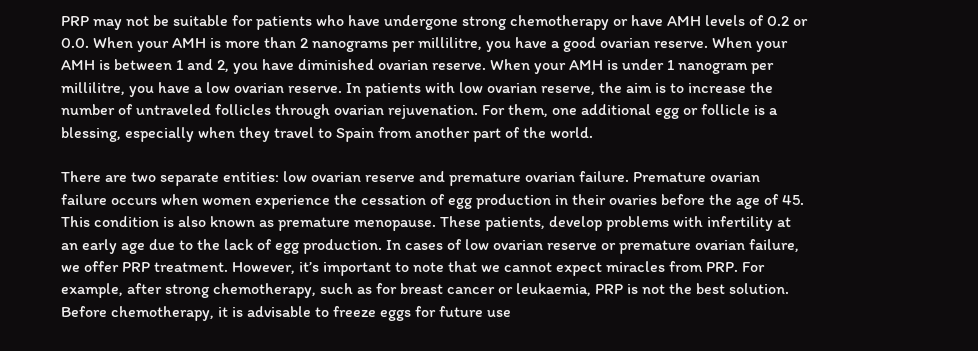PRP may not be suitable for patients who have undergone strong chemotherapy or have AMH levels of 0.2 or 0.0. When your AMH is more than 2 nanograms per millilitre, you have a good ovarian reserve. When your AMH is between 1 and 2, you have diminished ovarian reserve. When your AMH is under 1 nanogram per millilitre, you have a low ovarian reserve. In patients with low ovarian reserve, the aim is to increase the number of untraveled follicles through ovarian rejuvenation. For them, one additional egg or follicle is a blessing, especially when they travel to Spain from another part of the world.

There are two separate entities: low ovarian reserve and premature ovarian failure. Premature ovarian failure occurs when women experience the cessation of egg production in their ovaries before the age of 45. This condition is also known as premature menopause. These patients, develop problems with infertility at an early age due to the lack of egg production. In cases of low ovarian reserve or premature ovarian failure, we offer PRP treatment. However, it’s important to note that we cannot expect miracles from PRP. For example, after strong chemotherapy, such as for breast cancer or leukaemia, PRP is not the best solution. Before chemotherapy, it is advisable to freeze eggs for future use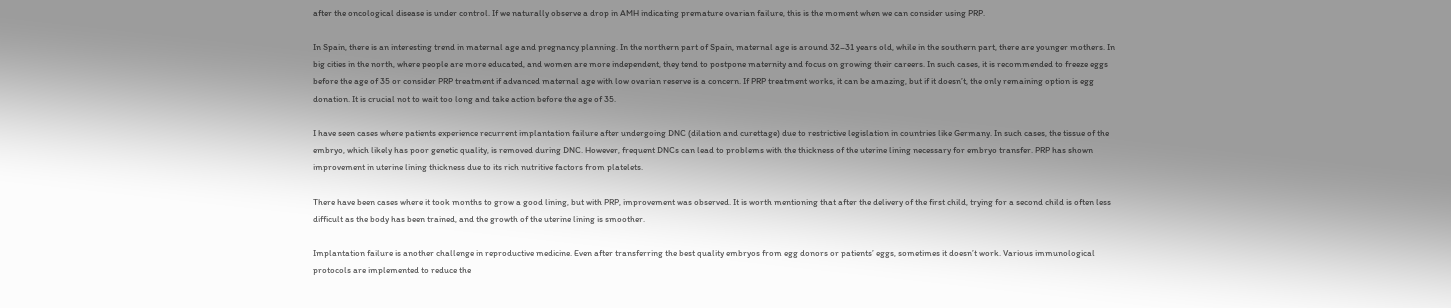after the oncological disease is under control. If we naturally observe a drop in AMH indicating premature ovarian failure, this is the moment when we can consider using PRP.

In Spain, there is an interesting trend in maternal age and pregnancy planning. In the northern part of Spain, maternal age is around 32–31 years old, while in the southern part, there are younger mothers. In big cities in the north, where people are more educated, and women are more independent, they tend to postpone maternity and focus on growing their careers. In such cases, it is recommended to freeze eggs before the age of 35 or consider PRP treatment if advanced maternal age with low ovarian reserve is a concern. If PRP treatment works, it can be amazing, but if it doesn’t, the only remaining option is egg donation. It is crucial not to wait too long and take action before the age of 35.

I have seen cases where patients experience recurrent implantation failure after undergoing DNC (dilation and curettage) due to restrictive legislation in countries like Germany. In such cases, the tissue of the embryo, which likely has poor genetic quality, is removed during DNC. However, frequent DNCs can lead to problems with the thickness of the uterine lining necessary for embryo transfer. PRP has shown improvement in uterine lining thickness due to its rich nutritive factors from platelets.

There have been cases where it took months to grow a good lining, but with PRP, improvement was observed. It is worth mentioning that after the delivery of the first child, trying for a second child is often less difficult as the body has been trained, and the growth of the uterine lining is smoother.

Implantation failure is another challenge in reproductive medicine. Even after transferring the best quality embryos from egg donors or patients’ eggs, sometimes it doesn’t work. Various immunological protocols are implemented to reduce the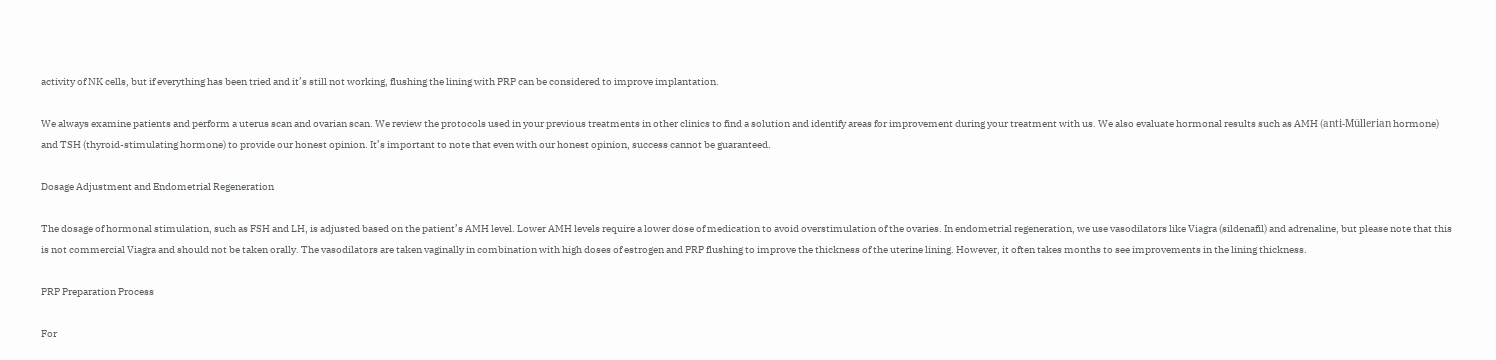activity of NK cells, but if everything has been tried and it’s still not working, flushing the lining with PRP can be considered to improve implantation.

We always examine patients and perform a uterus scan and ovarian scan. We review the protocols used in your previous treatments in other clinics to find a solution and identify areas for improvement during your treatment with us. We also evaluate hormonal results such as AMH (anti-Müllerian hormone) and TSH (thyroid-stimulating hormone) to provide our honest opinion. It’s important to note that even with our honest opinion, success cannot be guaranteed.

Dosage Adjustment and Endometrial Regeneration

The dosage of hormonal stimulation, such as FSH and LH, is adjusted based on the patient’s AMH level. Lower AMH levels require a lower dose of medication to avoid overstimulation of the ovaries. In endometrial regeneration, we use vasodilators like Viagra (sildenafil) and adrenaline, but please note that this is not commercial Viagra and should not be taken orally. The vasodilators are taken vaginally in combination with high doses of estrogen and PRP flushing to improve the thickness of the uterine lining. However, it often takes months to see improvements in the lining thickness.

PRP Preparation Process

For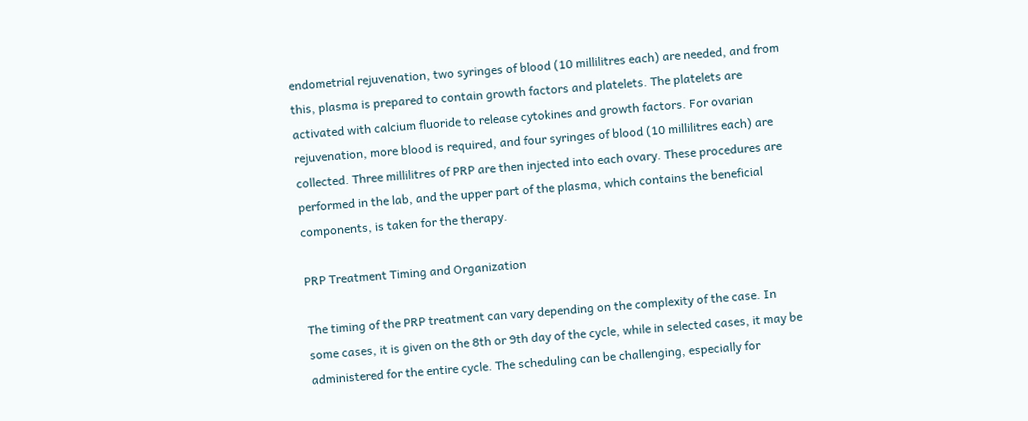endometrial rejuvenation, two syringes of blood (10 millilitres each) are needed, and from this, plasma is prepared to contain growth factors and platelets. The platelets are activated with calcium fluoride to release cytokines and growth factors. For ovarian rejuvenation, more blood is required, and four syringes of blood (10 millilitres each) are collected. Three millilitres of PRP are then injected into each ovary. These procedures are performed in the lab, and the upper part of the plasma, which contains the beneficial components, is taken for the therapy.

PRP Treatment Timing and Organization

The timing of the PRP treatment can vary depending on the complexity of the case. In some cases, it is given on the 8th or 9th day of the cycle, while in selected cases, it may be administered for the entire cycle. The scheduling can be challenging, especially for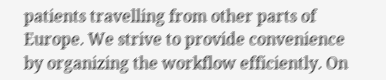patients travelling from other parts of Europe. We strive to provide convenience by organizing the workflow efficiently. On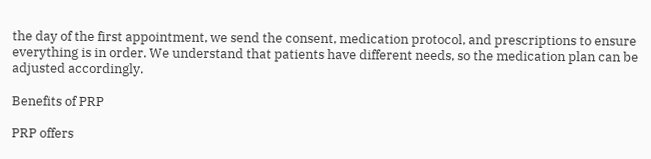the day of the first appointment, we send the consent, medication protocol, and prescriptions to ensure everything is in order. We understand that patients have different needs, so the medication plan can be adjusted accordingly.

Benefits of PRP

PRP offers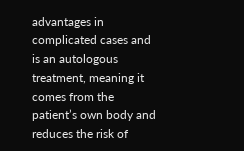advantages in complicated cases and is an autologous treatment, meaning it comes from the patient’s own body and reduces the risk of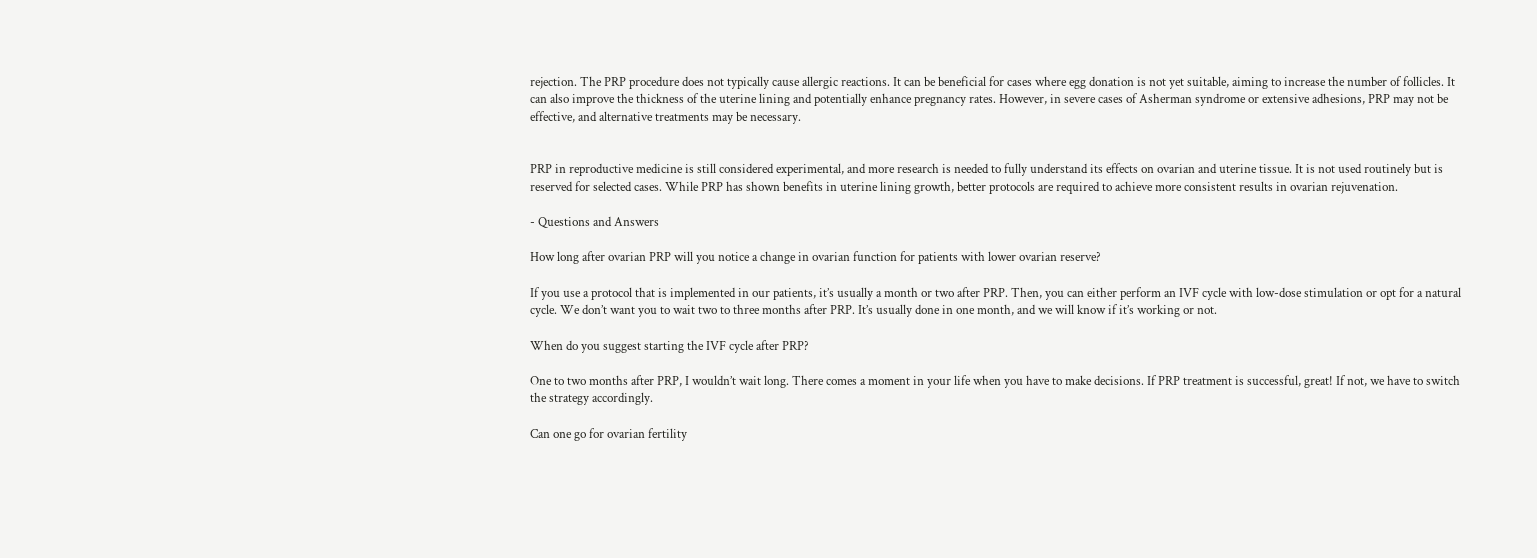rejection. The PRP procedure does not typically cause allergic reactions. It can be beneficial for cases where egg donation is not yet suitable, aiming to increase the number of follicles. It can also improve the thickness of the uterine lining and potentially enhance pregnancy rates. However, in severe cases of Asherman syndrome or extensive adhesions, PRP may not be effective, and alternative treatments may be necessary.


PRP in reproductive medicine is still considered experimental, and more research is needed to fully understand its effects on ovarian and uterine tissue. It is not used routinely but is reserved for selected cases. While PRP has shown benefits in uterine lining growth, better protocols are required to achieve more consistent results in ovarian rejuvenation.

- Questions and Answers

How long after ovarian PRP will you notice a change in ovarian function for patients with lower ovarian reserve?

If you use a protocol that is implemented in our patients, it’s usually a month or two after PRP. Then, you can either perform an IVF cycle with low-dose stimulation or opt for a natural cycle. We don’t want you to wait two to three months after PRP. It’s usually done in one month, and we will know if it’s working or not.

When do you suggest starting the IVF cycle after PRP?

One to two months after PRP, I wouldn’t wait long. There comes a moment in your life when you have to make decisions. If PRP treatment is successful, great! If not, we have to switch the strategy accordingly.

Can one go for ovarian fertility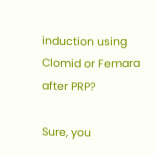induction using Clomid or Femara after PRP?

Sure, you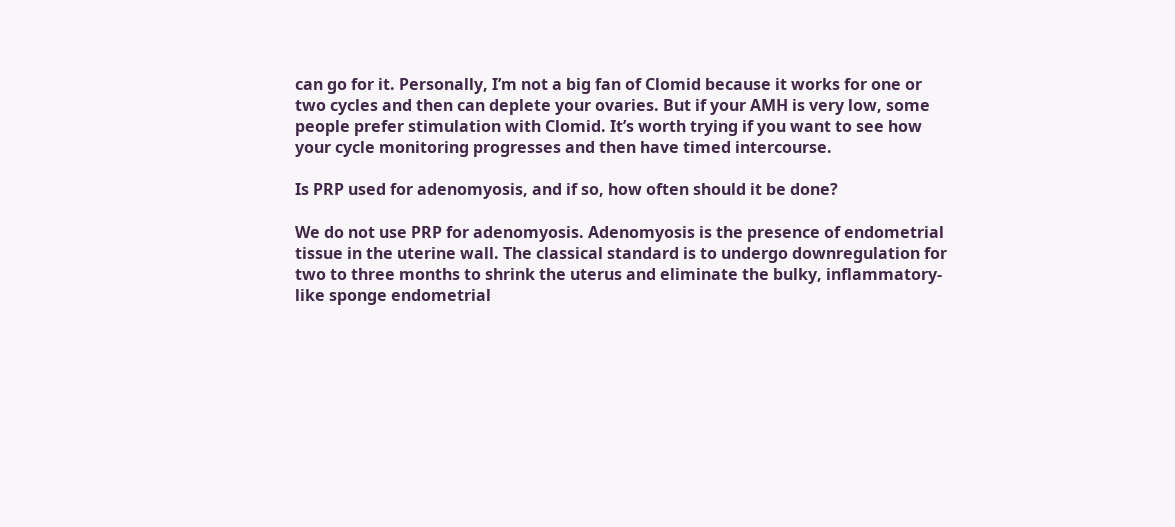can go for it. Personally, I’m not a big fan of Clomid because it works for one or two cycles and then can deplete your ovaries. But if your AMH is very low, some people prefer stimulation with Clomid. It’s worth trying if you want to see how your cycle monitoring progresses and then have timed intercourse.

Is PRP used for adenomyosis, and if so, how often should it be done?

We do not use PRP for adenomyosis. Adenomyosis is the presence of endometrial tissue in the uterine wall. The classical standard is to undergo downregulation for two to three months to shrink the uterus and eliminate the bulky, inflammatory-like sponge endometrial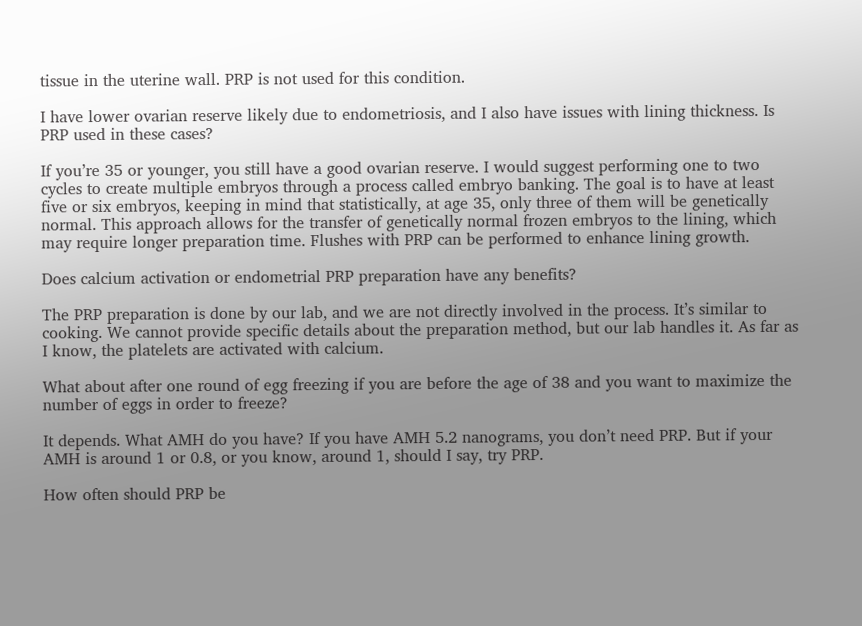tissue in the uterine wall. PRP is not used for this condition.

I have lower ovarian reserve likely due to endometriosis, and I also have issues with lining thickness. Is PRP used in these cases?

If you’re 35 or younger, you still have a good ovarian reserve. I would suggest performing one to two cycles to create multiple embryos through a process called embryo banking. The goal is to have at least five or six embryos, keeping in mind that statistically, at age 35, only three of them will be genetically normal. This approach allows for the transfer of genetically normal frozen embryos to the lining, which may require longer preparation time. Flushes with PRP can be performed to enhance lining growth.

Does calcium activation or endometrial PRP preparation have any benefits?

The PRP preparation is done by our lab, and we are not directly involved in the process. It’s similar to cooking. We cannot provide specific details about the preparation method, but our lab handles it. As far as I know, the platelets are activated with calcium.

What about after one round of egg freezing if you are before the age of 38 and you want to maximize the number of eggs in order to freeze?

It depends. What AMH do you have? If you have AMH 5.2 nanograms, you don’t need PRP. But if your AMH is around 1 or 0.8, or you know, around 1, should I say, try PRP.

How often should PRP be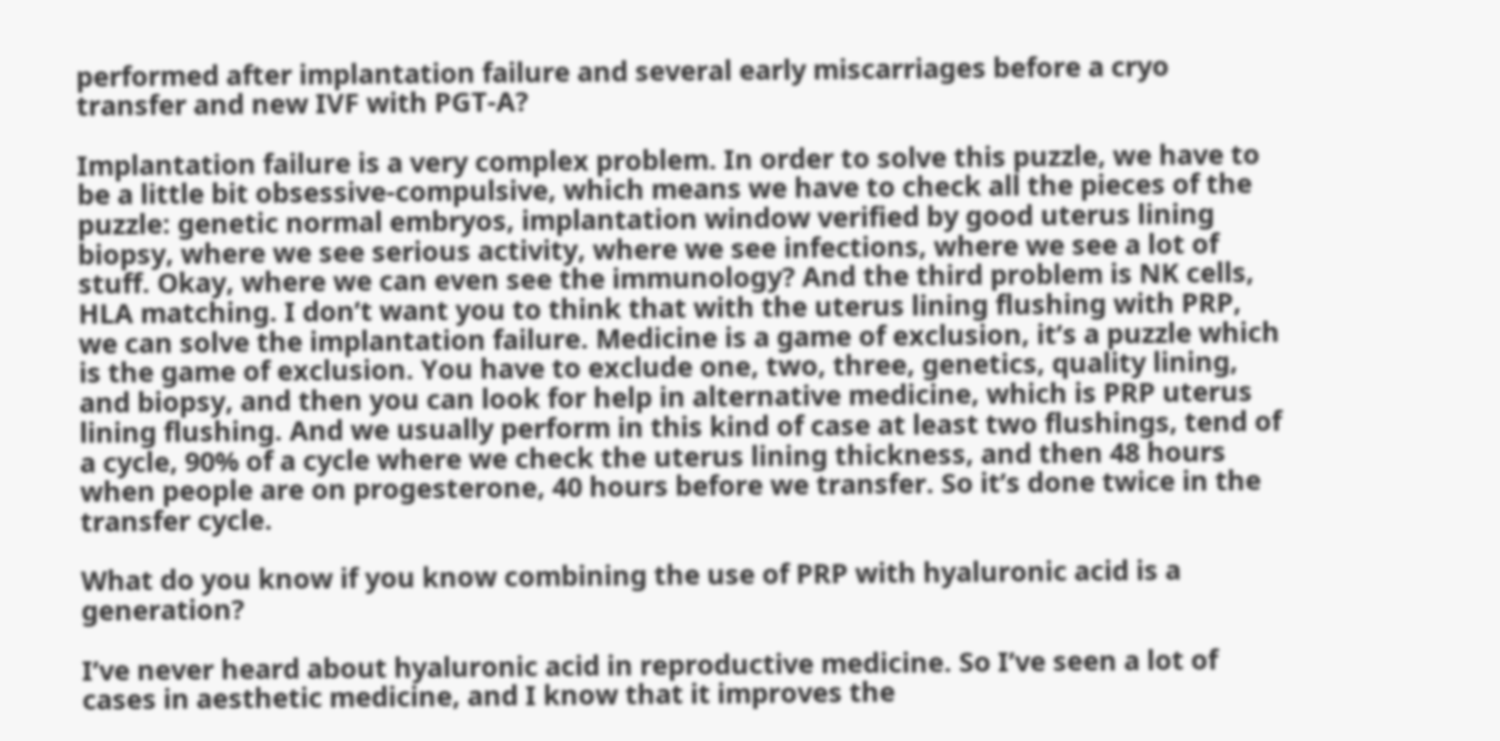performed after implantation failure and several early miscarriages before a cryo transfer and new IVF with PGT-A?

Implantation failure is a very complex problem. In order to solve this puzzle, we have to be a little bit obsessive-compulsive, which means we have to check all the pieces of the puzzle: genetic normal embryos, implantation window verified by good uterus lining biopsy, where we see serious activity, where we see infections, where we see a lot of stuff. Okay, where we can even see the immunology? And the third problem is NK cells, HLA matching. I don’t want you to think that with the uterus lining flushing with PRP, we can solve the implantation failure. Medicine is a game of exclusion, it’s a puzzle which is the game of exclusion. You have to exclude one, two, three, genetics, quality lining, and biopsy, and then you can look for help in alternative medicine, which is PRP uterus lining flushing. And we usually perform in this kind of case at least two flushings, tend of a cycle, 90% of a cycle where we check the uterus lining thickness, and then 48 hours when people are on progesterone, 40 hours before we transfer. So it’s done twice in the transfer cycle.

What do you know if you know combining the use of PRP with hyaluronic acid is a generation?

I’ve never heard about hyaluronic acid in reproductive medicine. So I’ve seen a lot of cases in aesthetic medicine, and I know that it improves the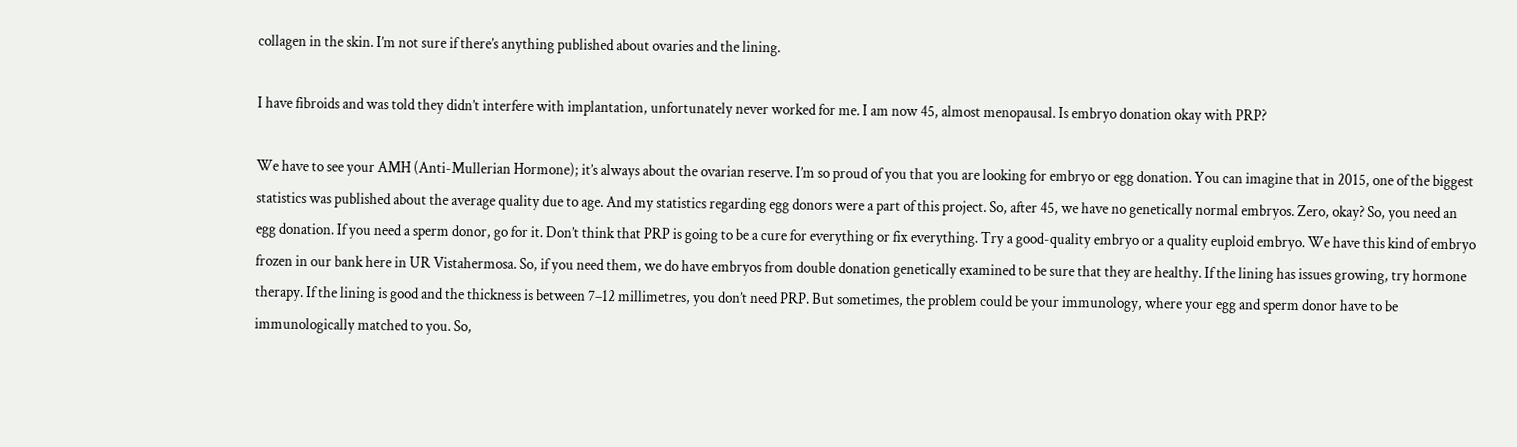collagen in the skin. I’m not sure if there’s anything published about ovaries and the lining.

I have fibroids and was told they didn’t interfere with implantation, unfortunately never worked for me. I am now 45, almost menopausal. Is embryo donation okay with PRP?

We have to see your AMH (Anti-Mullerian Hormone); it’s always about the ovarian reserve. I’m so proud of you that you are looking for embryo or egg donation. You can imagine that in 2015, one of the biggest statistics was published about the average quality due to age. And my statistics regarding egg donors were a part of this project. So, after 45, we have no genetically normal embryos. Zero, okay? So, you need an egg donation. If you need a sperm donor, go for it. Don’t think that PRP is going to be a cure for everything or fix everything. Try a good-quality embryo or a quality euploid embryo. We have this kind of embryo frozen in our bank here in UR Vistahermosa. So, if you need them, we do have embryos from double donation genetically examined to be sure that they are healthy. If the lining has issues growing, try hormone therapy. If the lining is good and the thickness is between 7–12 millimetres, you don’t need PRP. But sometimes, the problem could be your immunology, where your egg and sperm donor have to be immunologically matched to you. So,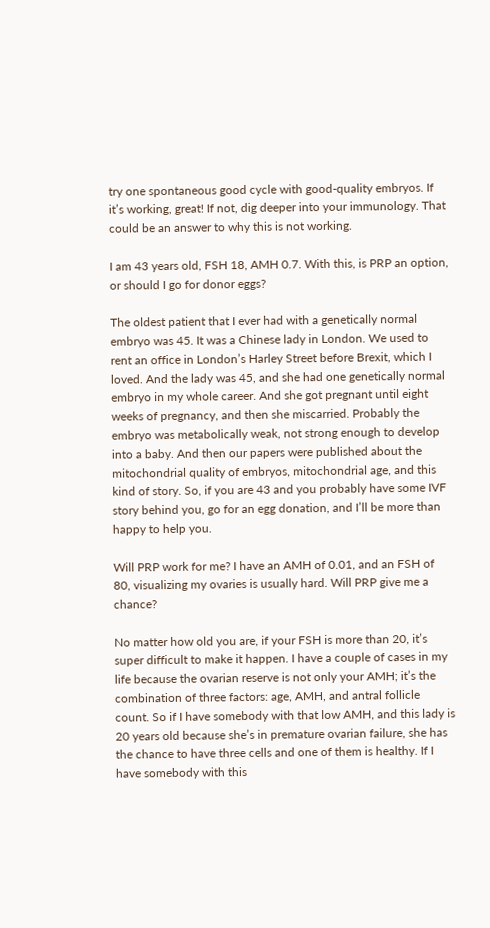try one spontaneous good cycle with good-quality embryos. If it’s working, great! If not, dig deeper into your immunology. That could be an answer to why this is not working.

I am 43 years old, FSH 18, AMH 0.7. With this, is PRP an option, or should I go for donor eggs?

The oldest patient that I ever had with a genetically normal embryo was 45. It was a Chinese lady in London. We used to rent an office in London’s Harley Street before Brexit, which I loved. And the lady was 45, and she had one genetically normal embryo in my whole career. And she got pregnant until eight weeks of pregnancy, and then she miscarried. Probably the embryo was metabolically weak, not strong enough to develop into a baby. And then our papers were published about the mitochondrial quality of embryos, mitochondrial age, and this kind of story. So, if you are 43 and you probably have some IVF story behind you, go for an egg donation, and I’ll be more than happy to help you.

Will PRP work for me? I have an AMH of 0.01, and an FSH of 80, visualizing my ovaries is usually hard. Will PRP give me a chance?

No matter how old you are, if your FSH is more than 20, it’s super difficult to make it happen. I have a couple of cases in my life because the ovarian reserve is not only your AMH; it’s the combination of three factors: age, AMH, and antral follicle count. So if I have somebody with that low AMH, and this lady is 20 years old because she’s in premature ovarian failure, she has the chance to have three cells and one of them is healthy. If I have somebody with this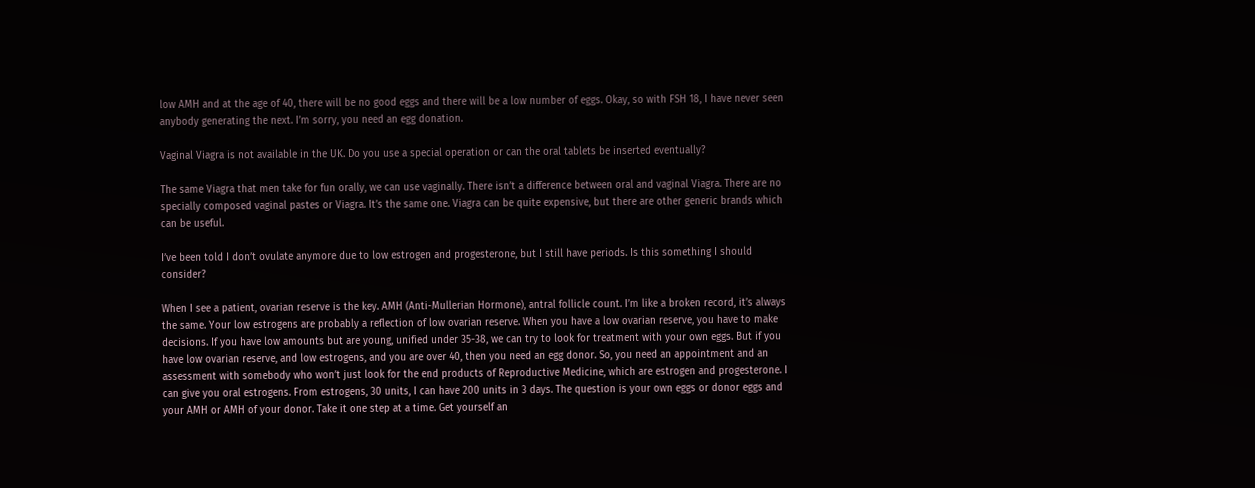low AMH and at the age of 40, there will be no good eggs and there will be a low number of eggs. Okay, so with FSH 18, I have never seen anybody generating the next. I’m sorry, you need an egg donation.

Vaginal Viagra is not available in the UK. Do you use a special operation or can the oral tablets be inserted eventually?

The same Viagra that men take for fun orally, we can use vaginally. There isn’t a difference between oral and vaginal Viagra. There are no specially composed vaginal pastes or Viagra. It’s the same one. Viagra can be quite expensive, but there are other generic brands which can be useful.

I’ve been told I don’t ovulate anymore due to low estrogen and progesterone, but I still have periods. Is this something I should consider?

When I see a patient, ovarian reserve is the key. AMH (Anti-Mullerian Hormone), antral follicle count. I’m like a broken record, it’s always the same. Your low estrogens are probably a reflection of low ovarian reserve. When you have a low ovarian reserve, you have to make decisions. If you have low amounts but are young, unified under 35-38, we can try to look for treatment with your own eggs. But if you have low ovarian reserve, and low estrogens, and you are over 40, then you need an egg donor. So, you need an appointment and an assessment with somebody who won’t just look for the end products of Reproductive Medicine, which are estrogen and progesterone. I can give you oral estrogens. From estrogens, 30 units, I can have 200 units in 3 days. The question is your own eggs or donor eggs and your AMH or AMH of your donor. Take it one step at a time. Get yourself an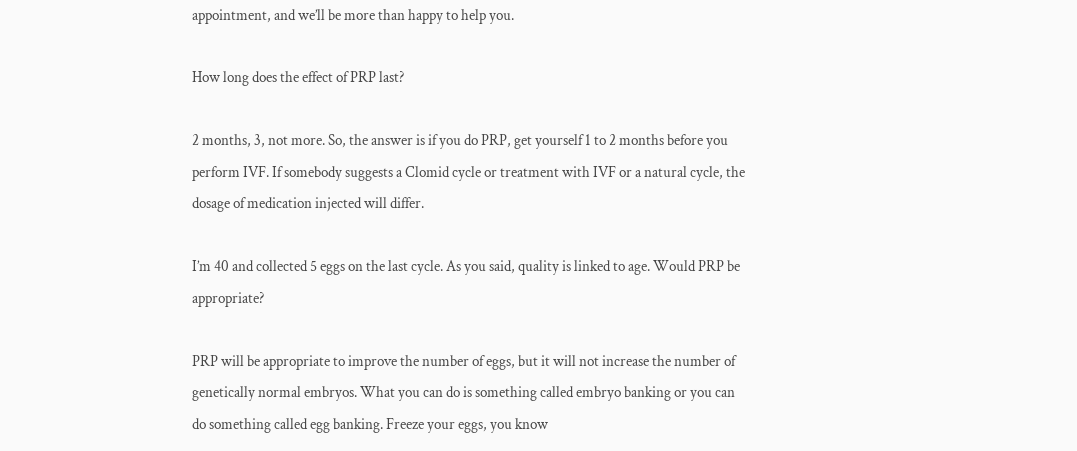appointment, and we’ll be more than happy to help you.

How long does the effect of PRP last?

2 months, 3, not more. So, the answer is if you do PRP, get yourself 1 to 2 months before you perform IVF. If somebody suggests a Clomid cycle or treatment with IVF or a natural cycle, the dosage of medication injected will differ.

I’m 40 and collected 5 eggs on the last cycle. As you said, quality is linked to age. Would PRP be appropriate?

PRP will be appropriate to improve the number of eggs, but it will not increase the number of genetically normal embryos. What you can do is something called embryo banking or you can do something called egg banking. Freeze your eggs, you know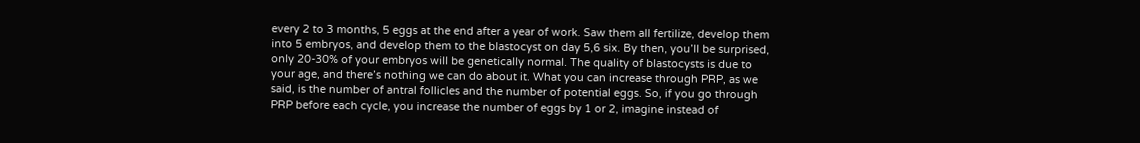every 2 to 3 months, 5 eggs at the end after a year of work. Saw them all fertilize, develop them into 5 embryos, and develop them to the blastocyst on day 5,6 six. By then, you’ll be surprised, only 20-30% of your embryos will be genetically normal. The quality of blastocysts is due to your age, and there’s nothing we can do about it. What you can increase through PRP, as we said, is the number of antral follicles and the number of potential eggs. So, if you go through PRP before each cycle, you increase the number of eggs by 1 or 2, imagine instead of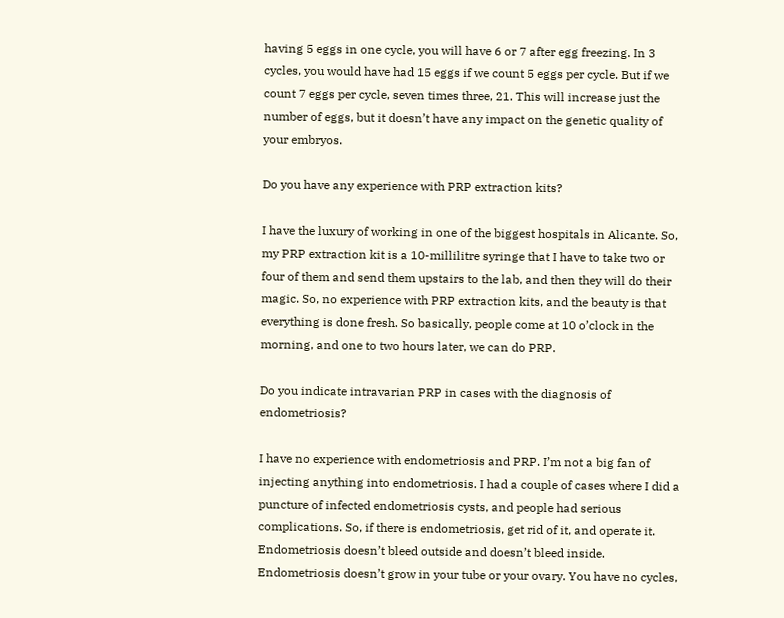having 5 eggs in one cycle, you will have 6 or 7 after egg freezing. In 3 cycles, you would have had 15 eggs if we count 5 eggs per cycle. But if we count 7 eggs per cycle, seven times three, 21. This will increase just the number of eggs, but it doesn’t have any impact on the genetic quality of your embryos.

Do you have any experience with PRP extraction kits?

I have the luxury of working in one of the biggest hospitals in Alicante. So, my PRP extraction kit is a 10-millilitre syringe that I have to take two or four of them and send them upstairs to the lab, and then they will do their magic. So, no experience with PRP extraction kits, and the beauty is that everything is done fresh. So basically, people come at 10 o’clock in the morning, and one to two hours later, we can do PRP.

Do you indicate intravarian PRP in cases with the diagnosis of endometriosis?

I have no experience with endometriosis and PRP. I’m not a big fan of injecting anything into endometriosis. I had a couple of cases where I did a puncture of infected endometriosis cysts, and people had serious complications. So, if there is endometriosis, get rid of it, and operate it. Endometriosis doesn’t bleed outside and doesn’t bleed inside. Endometriosis doesn’t grow in your tube or your ovary. You have no cycles,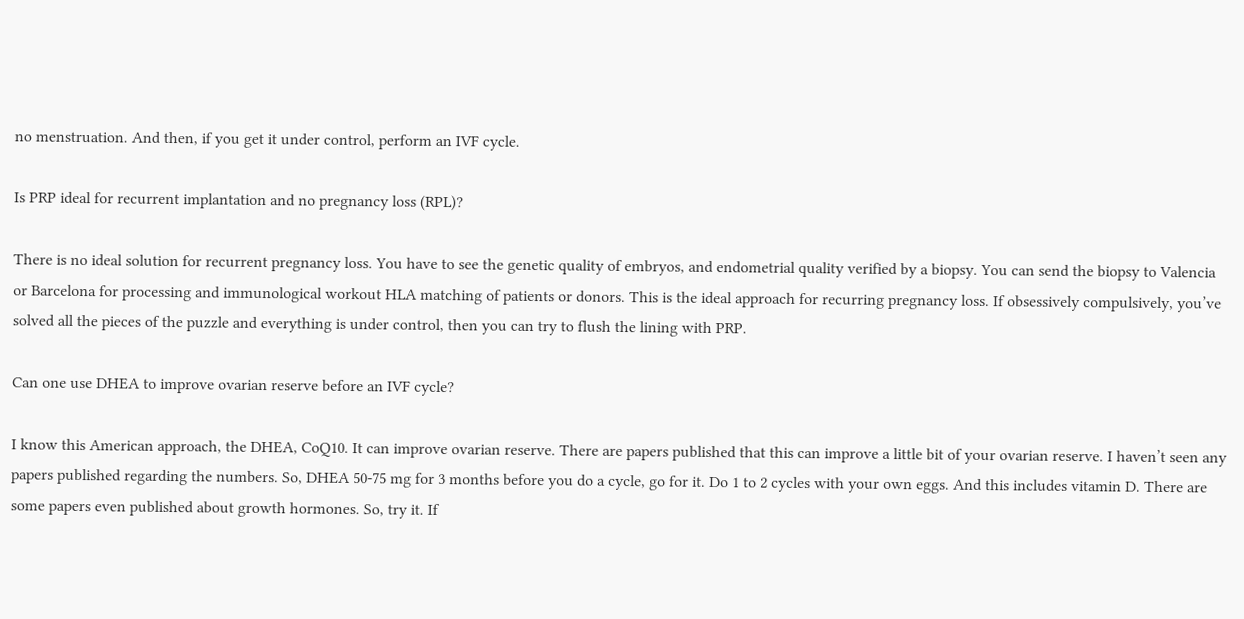no menstruation. And then, if you get it under control, perform an IVF cycle.

Is PRP ideal for recurrent implantation and no pregnancy loss (RPL)?

There is no ideal solution for recurrent pregnancy loss. You have to see the genetic quality of embryos, and endometrial quality verified by a biopsy. You can send the biopsy to Valencia or Barcelona for processing and immunological workout HLA matching of patients or donors. This is the ideal approach for recurring pregnancy loss. If obsessively compulsively, you’ve solved all the pieces of the puzzle and everything is under control, then you can try to flush the lining with PRP.

Can one use DHEA to improve ovarian reserve before an IVF cycle?

I know this American approach, the DHEA, CoQ10. It can improve ovarian reserve. There are papers published that this can improve a little bit of your ovarian reserve. I haven’t seen any papers published regarding the numbers. So, DHEA 50-75 mg for 3 months before you do a cycle, go for it. Do 1 to 2 cycles with your own eggs. And this includes vitamin D. There are some papers even published about growth hormones. So, try it. If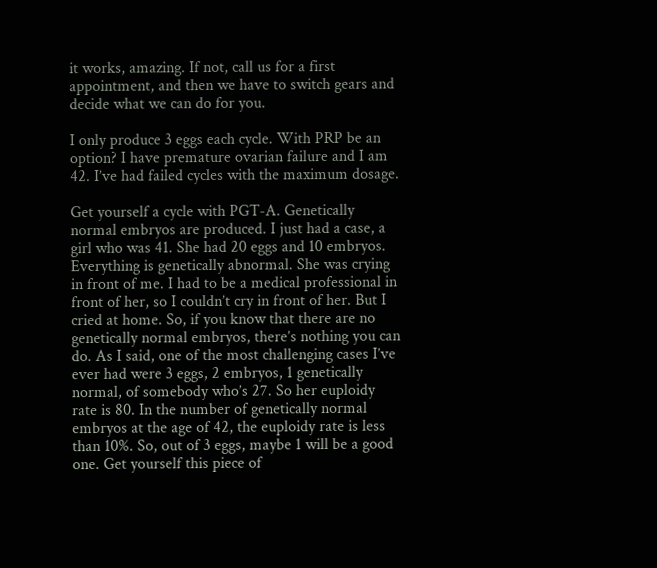it works, amazing. If not, call us for a first appointment, and then we have to switch gears and decide what we can do for you.

I only produce 3 eggs each cycle. With PRP be an option? I have premature ovarian failure and I am 42. I’ve had failed cycles with the maximum dosage.

Get yourself a cycle with PGT-A. Genetically normal embryos are produced. I just had a case, a girl who was 41. She had 20 eggs and 10 embryos. Everything is genetically abnormal. She was crying in front of me. I had to be a medical professional in front of her, so I couldn’t cry in front of her. But I cried at home. So, if you know that there are no genetically normal embryos, there’s nothing you can do. As I said, one of the most challenging cases I’ve ever had were 3 eggs, 2 embryos, 1 genetically normal, of somebody who’s 27. So her euploidy rate is 80. In the number of genetically normal embryos at the age of 42, the euploidy rate is less than 10%. So, out of 3 eggs, maybe 1 will be a good one. Get yourself this piece of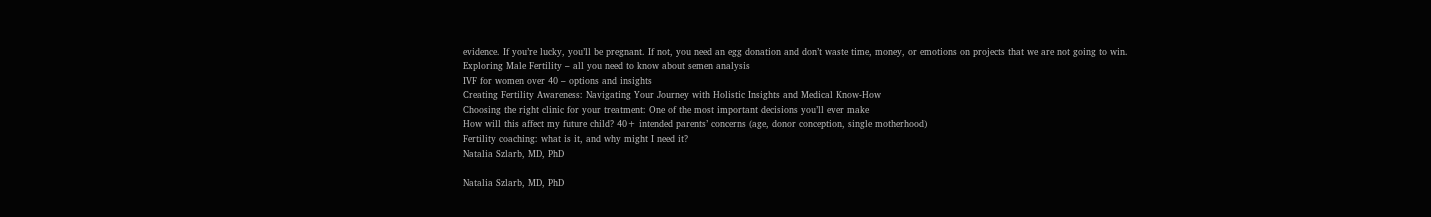evidence. If you’re lucky, you’ll be pregnant. If not, you need an egg donation and don’t waste time, money, or emotions on projects that we are not going to win.
Exploring Male Fertility – all you need to know about semen analysis
IVF for women over 40 – options and insights
Creating Fertility Awareness: Navigating Your Journey with Holistic Insights and Medical Know-How
Choosing the right clinic for your treatment: One of the most important decisions you’ll ever make
How will this affect my future child? 40+ intended parents’ concerns (age, donor conception, single motherhood)
Fertility coaching: what is it, and why might I need it?
Natalia Szlarb, MD, PhD

Natalia Szlarb, MD, PhD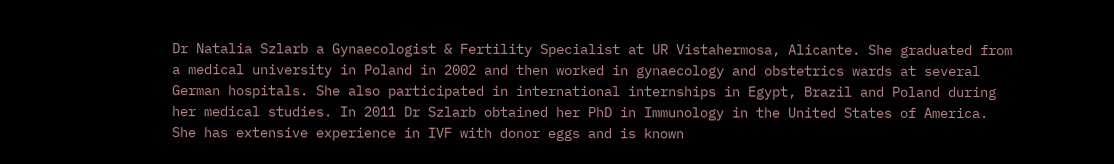Dr Natalia Szlarb a Gynaecologist & Fertility Specialist at UR Vistahermosa, Alicante. She graduated from a medical university in Poland in 2002 and then worked in gynaecology and obstetrics wards at several German hospitals. She also participated in international internships in Egypt, Brazil and Poland during her medical studies. In 2011 Dr Szlarb obtained her PhD in Immunology in the United States of America. She has extensive experience in IVF with donor eggs and is known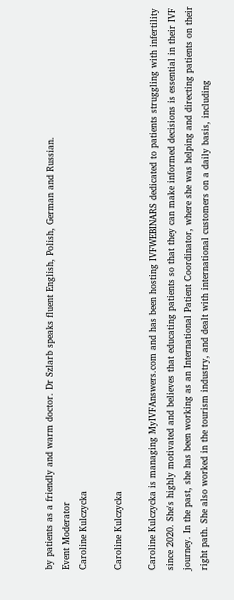by patients as a friendly and warm doctor. Dr Szlarb speaks fluent English, Polish, German and Russian.
Event Moderator
Caroline Kulczycka

Caroline Kulczycka

Caroline Kulczycka is managing MyIVFAnswers.com and has been hosting IVFWEBINARS dedicated to patients struggling with infertility since 2020. She's highly motivated and believes that educating patients so that they can make informed decisions is essential in their IVF journey. In the past, she has been working as an International Patient Coordinator, where she was helping and directing patients on their right path. She also worked in the tourism industry, and dealt with international customers on a daily basis, including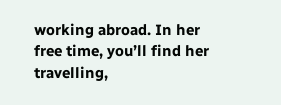working abroad. In her free time, you’ll find her travelling,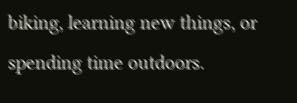biking, learning new things, or spending time outdoors.